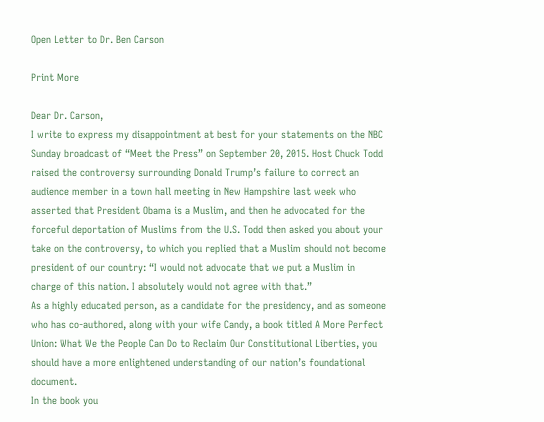Open Letter to Dr. Ben Carson

Print More

Dear Dr. Carson,
I write to express my disappointment at best for your statements on the NBC Sunday broadcast of “Meet the Press” on September 20, 2015. Host Chuck Todd raised the controversy surrounding Donald Trump’s failure to correct an audience member in a town hall meeting in New Hampshire last week who asserted that President Obama is a Muslim, and then he advocated for the forceful deportation of Muslims from the U.S. Todd then asked you about your take on the controversy, to which you replied that a Muslim should not become president of our country: “I would not advocate that we put a Muslim in charge of this nation. I absolutely would not agree with that.”
As a highly educated person, as a candidate for the presidency, and as someone who has co-authored, along with your wife Candy, a book titled A More Perfect Union: What We the People Can Do to Reclaim Our Constitutional Liberties, you should have a more enlightened understanding of our nation’s foundational document.
In the book you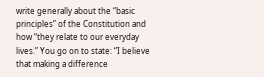write generally about the “basic principles” of the Constitution and how “they relate to our everyday lives.” You go on to state: “I believe that making a difference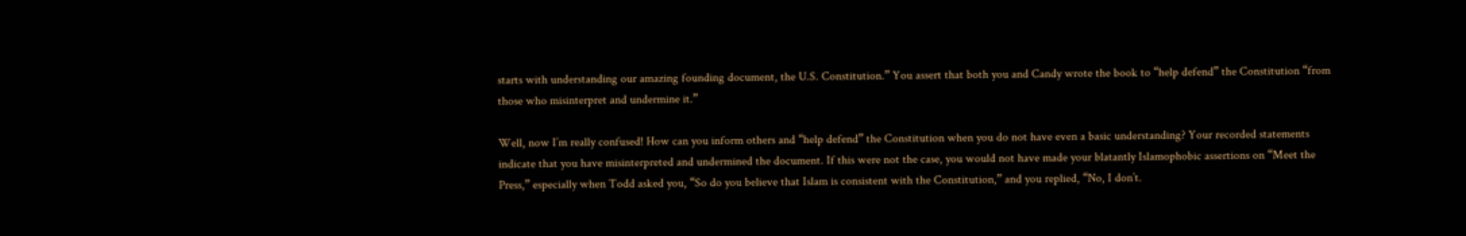starts with understanding our amazing founding document, the U.S. Constitution.” You assert that both you and Candy wrote the book to “help defend” the Constitution “from those who misinterpret and undermine it.”

Well, now I’m really confused! How can you inform others and “help defend” the Constitution when you do not have even a basic understanding? Your recorded statements indicate that you have misinterpreted and undermined the document. If this were not the case, you would not have made your blatantly Islamophobic assertions on “Meet the Press,” especially when Todd asked you, “So do you believe that Islam is consistent with the Constitution,” and you replied, “No, I don’t.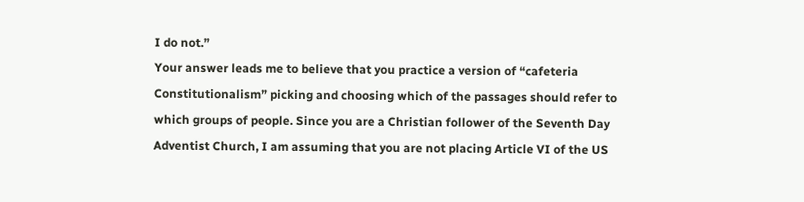I do not.”
Your answer leads me to believe that you practice a version of “cafeteria Constitutionalism” picking and choosing which of the passages should refer to which groups of people. Since you are a Christian follower of the Seventh Day Adventist Church, I am assuming that you are not placing Article VI of the US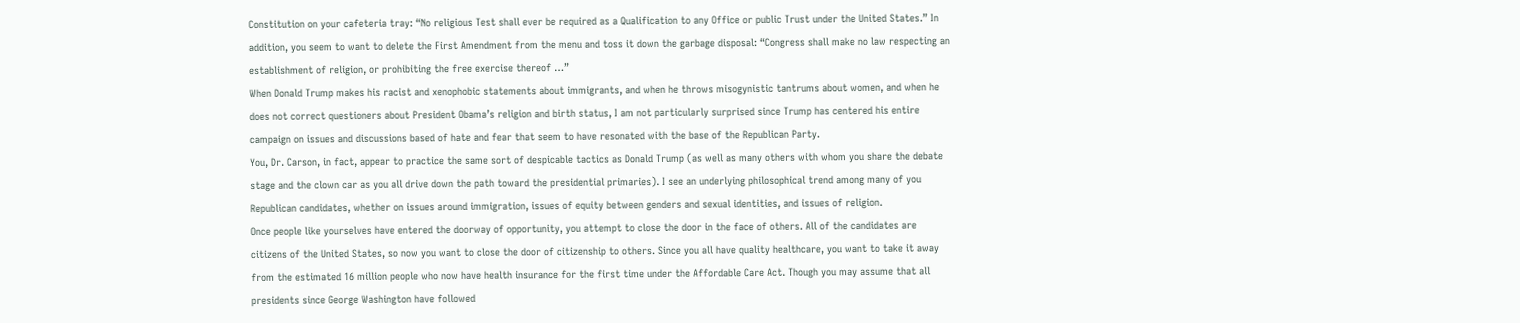Constitution on your cafeteria tray: “No religious Test shall ever be required as a Qualification to any Office or public Trust under the United States.” In addition, you seem to want to delete the First Amendment from the menu and toss it down the garbage disposal: “Congress shall make no law respecting an establishment of religion, or prohibiting the free exercise thereof …”
When Donald Trump makes his racist and xenophobic statements about immigrants, and when he throws misogynistic tantrums about women, and when he does not correct questioners about President Obama’s religion and birth status, I am not particularly surprised since Trump has centered his entire campaign on issues and discussions based of hate and fear that seem to have resonated with the base of the Republican Party.
You, Dr. Carson, in fact, appear to practice the same sort of despicable tactics as Donald Trump (as well as many others with whom you share the debate stage and the clown car as you all drive down the path toward the presidential primaries). I see an underlying philosophical trend among many of you Republican candidates, whether on issues around immigration, issues of equity between genders and sexual identities, and issues of religion.
Once people like yourselves have entered the doorway of opportunity, you attempt to close the door in the face of others. All of the candidates are citizens of the United States, so now you want to close the door of citizenship to others. Since you all have quality healthcare, you want to take it away from the estimated 16 million people who now have health insurance for the first time under the Affordable Care Act. Though you may assume that all presidents since George Washington have followed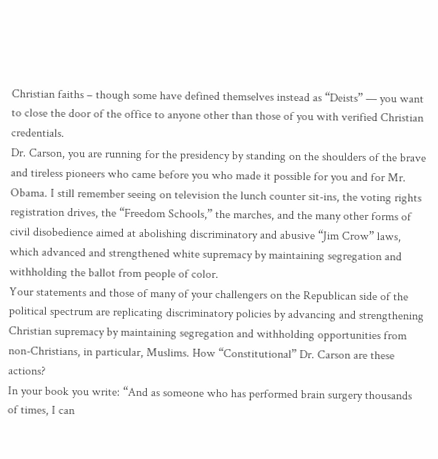Christian faiths – though some have defined themselves instead as “Deists” — you want to close the door of the office to anyone other than those of you with verified Christian credentials.
Dr. Carson, you are running for the presidency by standing on the shoulders of the brave and tireless pioneers who came before you who made it possible for you and for Mr. Obama. I still remember seeing on television the lunch counter sit-ins, the voting rights registration drives, the “Freedom Schools,” the marches, and the many other forms of civil disobedience aimed at abolishing discriminatory and abusive “Jim Crow” laws, which advanced and strengthened white supremacy by maintaining segregation and withholding the ballot from people of color.
Your statements and those of many of your challengers on the Republican side of the political spectrum are replicating discriminatory policies by advancing and strengthening Christian supremacy by maintaining segregation and withholding opportunities from non-Christians, in particular, Muslims. How “Constitutional” Dr. Carson are these actions?
In your book you write: “And as someone who has performed brain surgery thousands of times, I can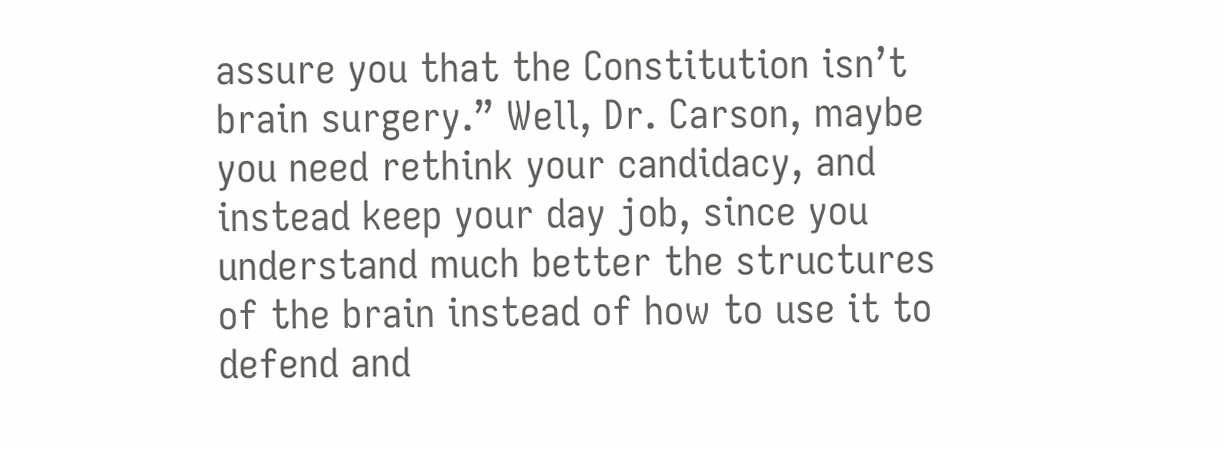assure you that the Constitution isn’t brain surgery.” Well, Dr. Carson, maybe you need rethink your candidacy, and instead keep your day job, since you understand much better the structures of the brain instead of how to use it to defend and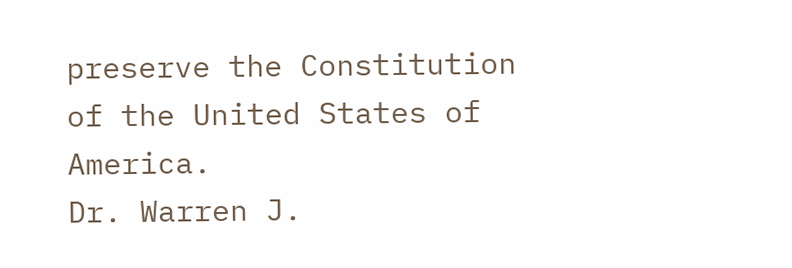preserve the Constitution of the United States of America.
Dr. Warren J.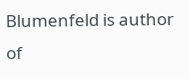Blumenfeld is author of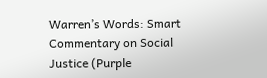Warren’s Words: Smart Commentary on Social Justice (Purple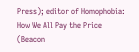Press); editor of Homophobia: How We All Pay the Price (Beacon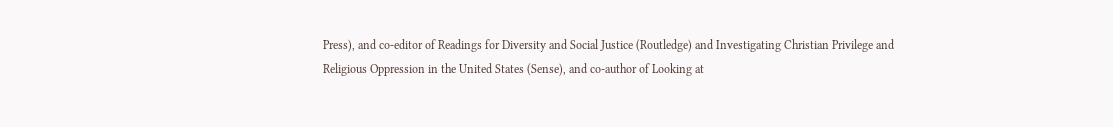Press), and co-editor of Readings for Diversity and Social Justice (Routledge) and Investigating Christian Privilege and Religious Oppression in the United States (Sense), and co-author of Looking at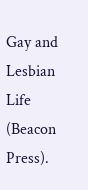Gay and Lesbian Life (Beacon Press).